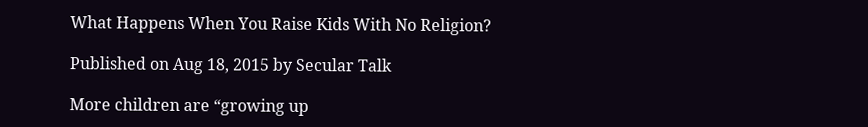What Happens When You Raise Kids With No Religion?

Published on Aug 18, 2015 by Secular Talk

More children are “growing up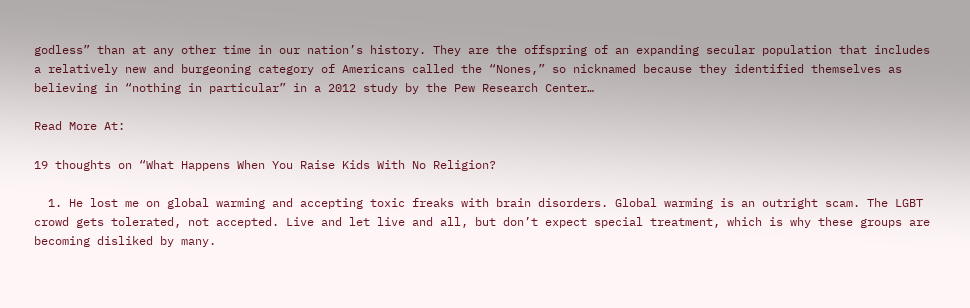godless” than at any other time in our nation’s history. They are the offspring of an expanding secular population that includes a relatively new and burgeoning category of Americans called the “Nones,” so nicknamed because they identified themselves as believing in “nothing in particular” in a 2012 study by the Pew Research Center…

Read More At:

19 thoughts on “What Happens When You Raise Kids With No Religion?

  1. He lost me on global warming and accepting toxic freaks with brain disorders. Global warming is an outright scam. The LGBT crowd gets tolerated, not accepted. Live and let live and all, but don’t expect special treatment, which is why these groups are becoming disliked by many.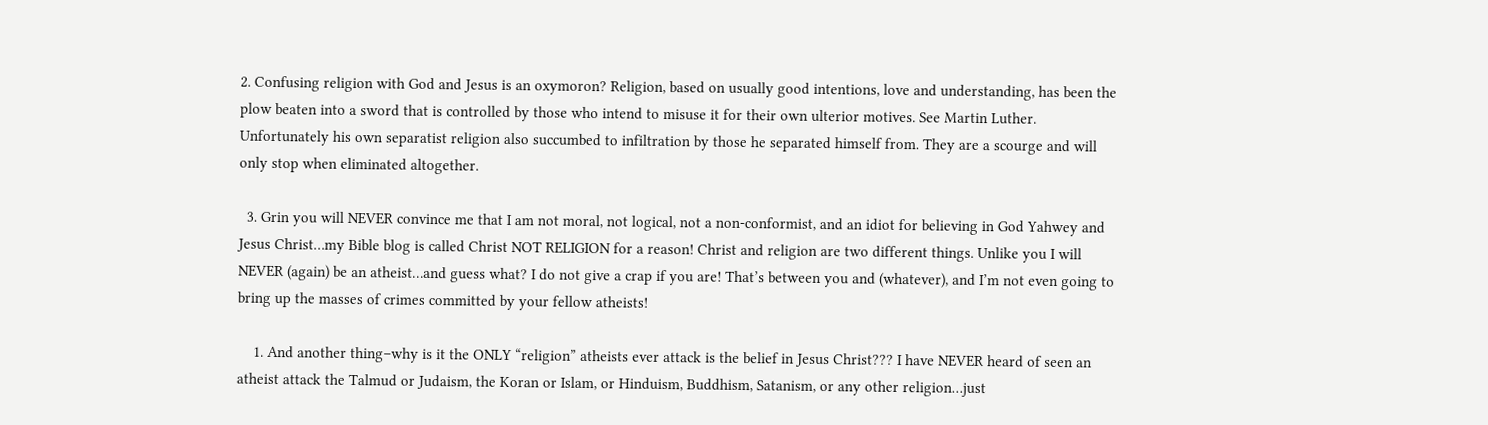2. Confusing religion with God and Jesus is an oxymoron? Religion, based on usually good intentions, love and understanding, has been the plow beaten into a sword that is controlled by those who intend to misuse it for their own ulterior motives. See Martin Luther. Unfortunately his own separatist religion also succumbed to infiltration by those he separated himself from. They are a scourge and will only stop when eliminated altogether.

  3. Grin you will NEVER convince me that I am not moral, not logical, not a non-conformist, and an idiot for believing in God Yahwey and Jesus Christ…my Bible blog is called Christ NOT RELIGION for a reason! Christ and religion are two different things. Unlike you I will NEVER (again) be an atheist…and guess what? I do not give a crap if you are! That’s between you and (whatever), and I’m not even going to bring up the masses of crimes committed by your fellow atheists!

    1. And another thing–why is it the ONLY “religion” atheists ever attack is the belief in Jesus Christ??? I have NEVER heard of seen an atheist attack the Talmud or Judaism, the Koran or Islam, or Hinduism, Buddhism, Satanism, or any other religion…just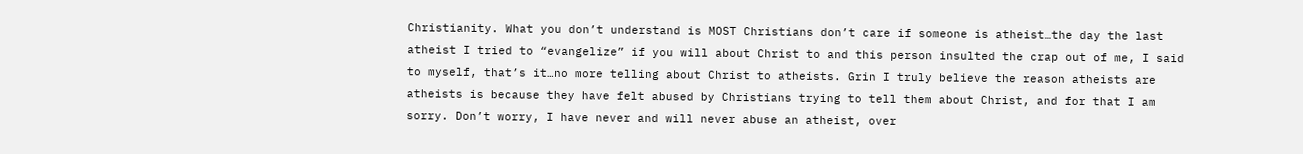Christianity. What you don’t understand is MOST Christians don’t care if someone is atheist…the day the last atheist I tried to “evangelize” if you will about Christ to and this person insulted the crap out of me, I said to myself, that’s it…no more telling about Christ to atheists. Grin I truly believe the reason atheists are atheists is because they have felt abused by Christians trying to tell them about Christ, and for that I am sorry. Don’t worry, I have never and will never abuse an atheist, over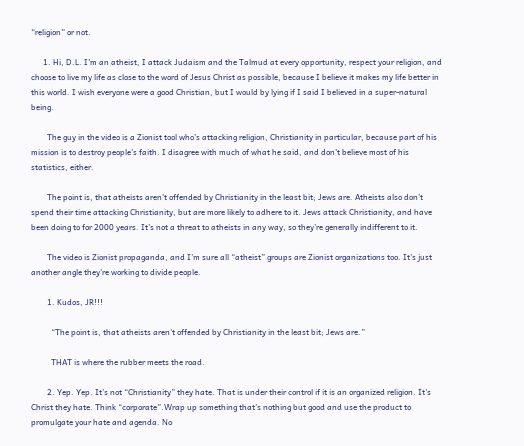“religion” or not.

      1. Hi, D.L. I’m an atheist, I attack Judaism and the Talmud at every opportunity, respect your religion, and choose to live my life as close to the word of Jesus Christ as possible, because I believe it makes my life better in this world. I wish everyone were a good Christian, but I would by lying if I said I believed in a super-natural being.

        The guy in the video is a Zionist tool who’s attacking religion, Christianity in particular, because part of his mission is to destroy people’s faith. I disagree with much of what he said, and don’t believe most of his statistics, either.

        The point is, that atheists aren’t offended by Christianity in the least bit; Jews are. Atheists also don’t spend their time attacking Christianity, but are more likely to adhere to it. Jews attack Christianity, and have been doing to for 2000 years. It’s not a threat to atheists in any way, so they’re generally indifferent to it.

        The video is Zionist propaganda, and I’m sure all “atheist” groups are Zionist organizations too. It’s just another angle they’re working to divide people.

        1. Kudos, JR!!!

          “The point is, that atheists aren’t offended by Christianity in the least bit; Jews are.”

          THAT is where the rubber meets the road.

        2. Yep. Yep. It’s not “Christianity” they hate. That is under their control if it is an organized religion. It’s Christ they hate. Think “corporate”.Wrap up something that’s nothing but good and use the product to promulgate your hate and agenda. No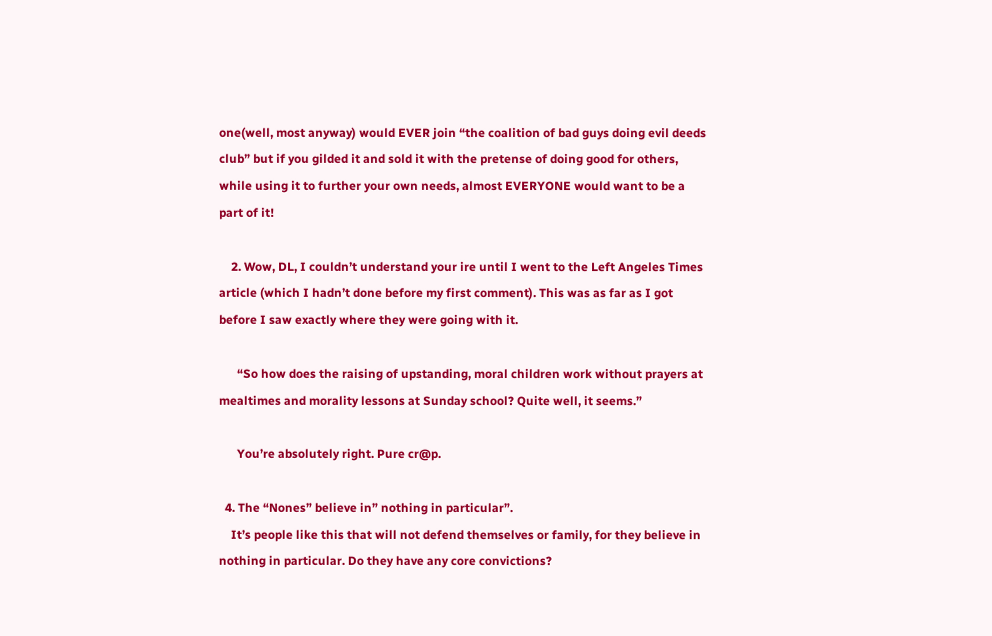one(well, most anyway) would EVER join “the coalition of bad guys doing evil deeds club” but if you gilded it and sold it with the pretense of doing good for others, while using it to further your own needs, almost EVERYONE would want to be a part of it!

    2. Wow, DL, I couldn’t understand your ire until I went to the Left Angeles Times article (which I hadn’t done before my first comment). This was as far as I got before I saw exactly where they were going with it.

      “So how does the raising of upstanding, moral children work without prayers at mealtimes and morality lessons at Sunday school? Quite well, it seems.”

      You’re absolutely right. Pure cr@p.

  4. The “Nones” believe in” nothing in particular”.
    It’s people like this that will not defend themselves or family, for they believe in nothing in particular. Do they have any core convictions?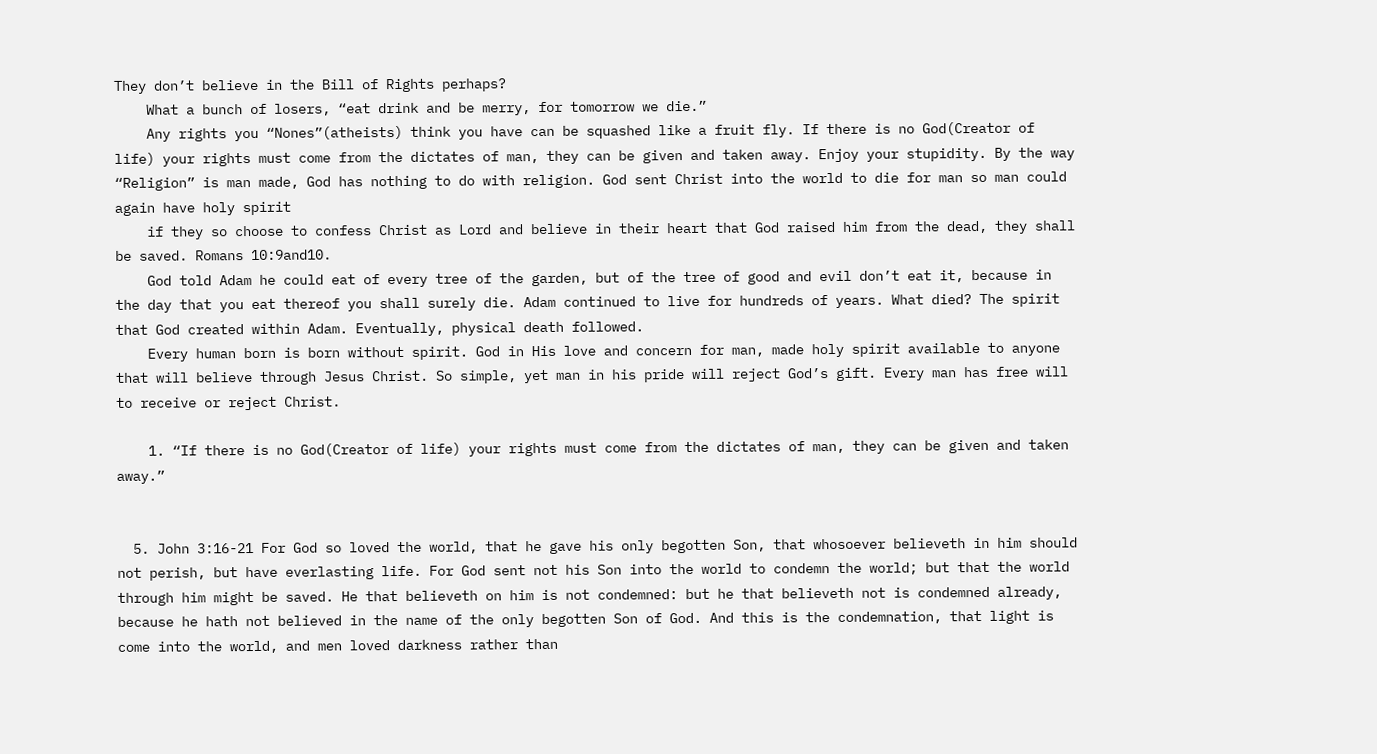They don’t believe in the Bill of Rights perhaps?
    What a bunch of losers, “eat drink and be merry, for tomorrow we die.”
    Any rights you “Nones”(atheists) think you have can be squashed like a fruit fly. If there is no God(Creator of life) your rights must come from the dictates of man, they can be given and taken away. Enjoy your stupidity. By the way “Religion” is man made, God has nothing to do with religion. God sent Christ into the world to die for man so man could again have holy spirit
    if they so choose to confess Christ as Lord and believe in their heart that God raised him from the dead, they shall be saved. Romans 10:9and10.
    God told Adam he could eat of every tree of the garden, but of the tree of good and evil don’t eat it, because in the day that you eat thereof you shall surely die. Adam continued to live for hundreds of years. What died? The spirit that God created within Adam. Eventually, physical death followed.
    Every human born is born without spirit. God in His love and concern for man, made holy spirit available to anyone that will believe through Jesus Christ. So simple, yet man in his pride will reject God’s gift. Every man has free will to receive or reject Christ.

    1. “If there is no God(Creator of life) your rights must come from the dictates of man, they can be given and taken away.”


  5. John 3:16-21 For God so loved the world, that he gave his only begotten Son, that whosoever believeth in him should not perish, but have everlasting life. For God sent not his Son into the world to condemn the world; but that the world through him might be saved. He that believeth on him is not condemned: but he that believeth not is condemned already, because he hath not believed in the name of the only begotten Son of God. And this is the condemnation, that light is come into the world, and men loved darkness rather than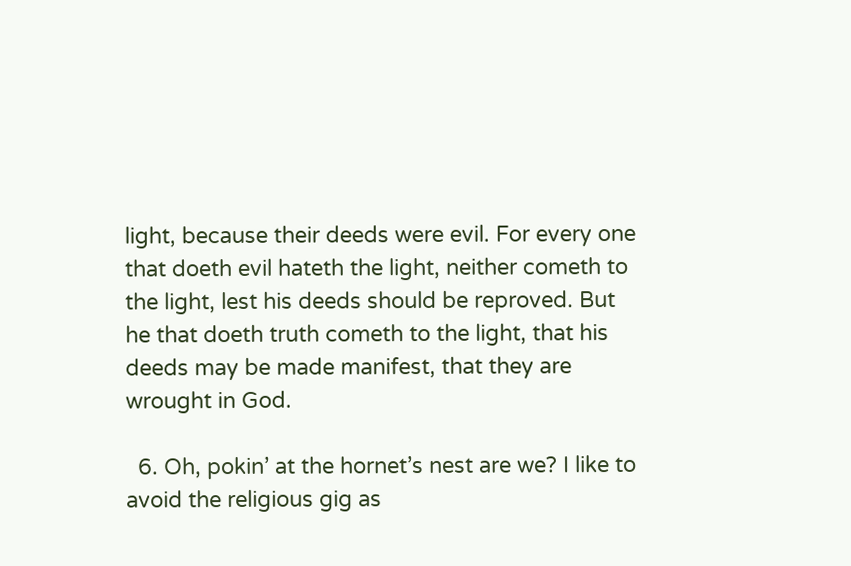light, because their deeds were evil. For every one that doeth evil hateth the light, neither cometh to the light, lest his deeds should be reproved. But he that doeth truth cometh to the light, that his deeds may be made manifest, that they are wrought in God.

  6. Oh, pokin’ at the hornet’s nest are we? I like to avoid the religious gig as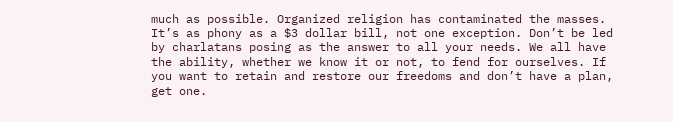much as possible. Organized religion has contaminated the masses. It’s as phony as a $3 dollar bill, not one exception. Don’t be led by charlatans posing as the answer to all your needs. We all have the ability, whether we know it or not, to fend for ourselves. If you want to retain and restore our freedoms and don’t have a plan, get one.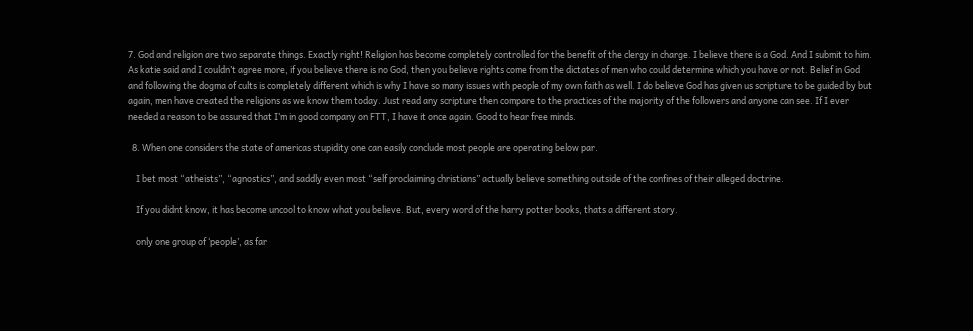7. God and religion are two separate things. Exactly right! Religion has become completely controlled for the benefit of the clergy in charge. I believe there is a God. And I submit to him. As katie said and I couldn’t agree more, if you believe there is no God, then you believe rights come from the dictates of men who could determine which you have or not. Belief in God and following the dogma of cults is completely different which is why I have so many issues with people of my own faith as well. I do believe God has given us scripture to be guided by but again, men have created the religions as we know them today. Just read any scripture then compare to the practices of the majority of the followers and anyone can see. If I ever needed a reason to be assured that I’m in good company on FTT, I have it once again. Good to hear free minds.

  8. When one considers the state of americas stupidity one can easily conclude most people are operating below par.

    I bet most “atheists”, “agnostics”, and saddly even most “self proclaiming christians” actually believe something outside of the confines of their alleged doctrine.

    If you didnt know, it has become uncool to know what you believe. But, every word of the harry potter books, thats a different story.

    only one group of ‘people’, as far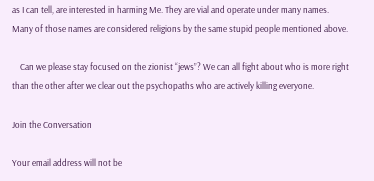as I can tell, are interested in harming Me. They are vial and operate under many names. Many of those names are considered religions by the same stupid people mentioned above.

    Can we please stay focused on the zionist “jews”? We can all fight about who is more right than the other after we clear out the psychopaths who are actively killing everyone.

Join the Conversation

Your email address will not be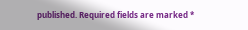published. Required fields are marked *